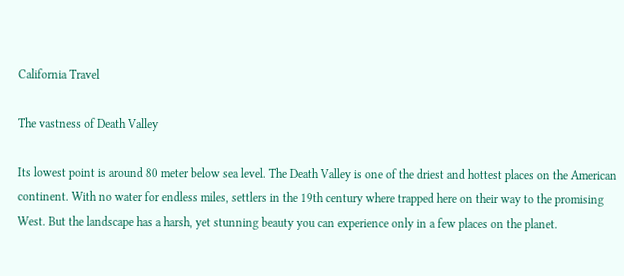California Travel

The vastness of Death Valley

Its lowest point is around 80 meter below sea level. The Death Valley is one of the driest and hottest places on the American continent. With no water for endless miles, settlers in the 19th century where trapped here on their way to the promising West. But the landscape has a harsh, yet stunning beauty you can experience only in a few places on the planet.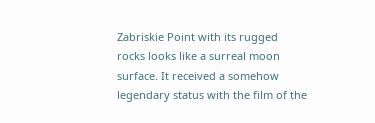Zabriskie Point with its rugged rocks looks like a surreal moon surface. It received a somehow legendary status with the film of the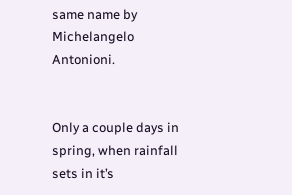same name by Michelangelo Antonioni.


Only a couple days in spring, when rainfall sets in it’s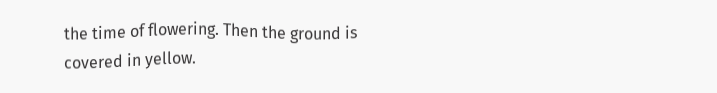the time of flowering. Then the ground is covered in yellow.